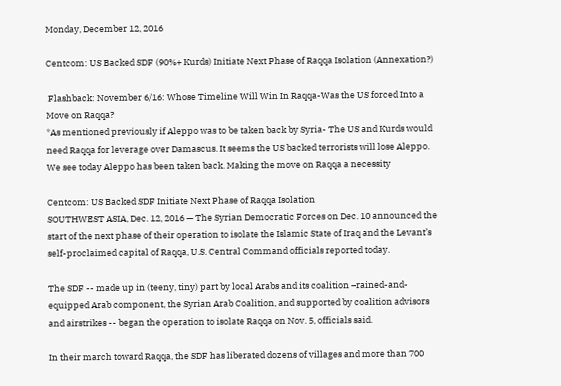Monday, December 12, 2016

Centcom: US Backed SDF (90%+ Kurds) Initiate Next Phase of Raqqa Isolation (Annexation?)

 Flashback: November 6/16: Whose Timeline Will Win In Raqqa-Was the US forced Into a Move on Raqqa?
*As mentioned previously if Aleppo was to be taken back by Syria- The US and Kurds would need Raqqa for leverage over Damascus. It seems the US backed terrorists will lose Aleppo.
We see today Aleppo has been taken back. Making the move on Raqqa a necessity

Centcom: US Backed SDF Initiate Next Phase of Raqqa Isolation
SOUTHWEST ASIA, Dec. 12, 2016 — The Syrian Democratic Forces on Dec. 10 announced the start of the next phase of their operation to isolate the Islamic State of Iraq and the Levant’s self-proclaimed capital of Raqqa, U.S. Central Command officials reported today.

The SDF -- made up in (teeny, tiny) part by local Arabs and its coalition –rained-and-equipped Arab component, the Syrian Arab Coalition, and supported by coalition advisors and airstrikes -- began the operation to isolate Raqqa on Nov. 5, officials said.

In their march toward Raqqa, the SDF has liberated dozens of villages and more than 700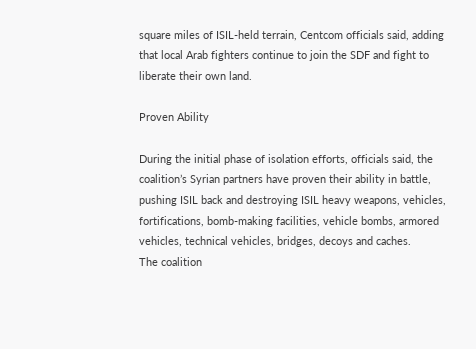square miles of ISIL-held terrain, Centcom officials said, adding that local Arab fighters continue to join the SDF and fight to liberate their own land.

Proven Ability

During the initial phase of isolation efforts, officials said, the coalition’s Syrian partners have proven their ability in battle, pushing ISIL back and destroying ISIL heavy weapons, vehicles, fortifications, bomb-making facilities, vehicle bombs, armored vehicles, technical vehicles, bridges, decoys and caches.
The coalition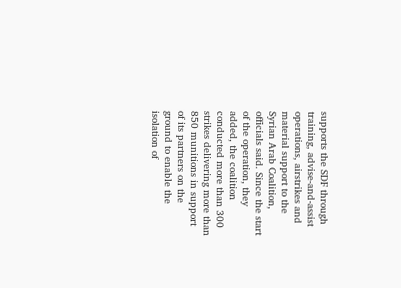supports the SDF through training, advise-and-assist operations, airstrikes and material support to the Syrian Arab Coalition, officials said. Since the start of the operation, they added, the coalition conducted more than 300 strikes delivering more than 850 munitions in support of its partners on the ground to enable the isolation of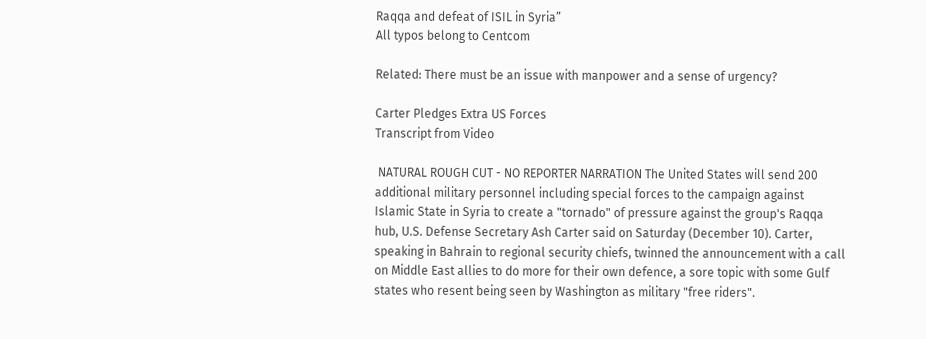Raqqa and defeat of ISIL in Syria”
All typos belong to Centcom

Related: There must be an issue with manpower and a sense of urgency?

Carter Pledges Extra US Forces
Transcript from Video

 NATURAL ROUGH CUT - NO REPORTER NARRATION The United States will send 200 additional military personnel including special forces to the campaign against Islamic State in Syria to create a "tornado" of pressure against the group's Raqqa hub, U.S. Defense Secretary Ash Carter said on Saturday (December 10). Carter, speaking in Bahrain to regional security chiefs, twinned the announcement with a call on Middle East allies to do more for their own defence, a sore topic with some Gulf states who resent being seen by Washington as military "free riders".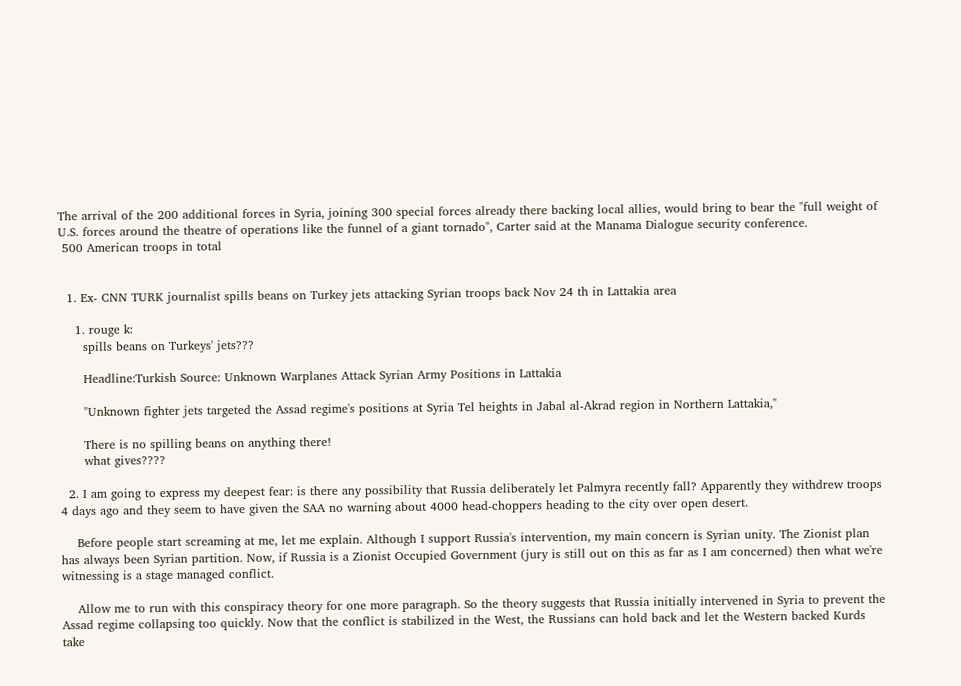The arrival of the 200 additional forces in Syria, joining 300 special forces already there backing local allies, would bring to bear the "full weight of U.S. forces around the theatre of operations like the funnel of a giant tornado", Carter said at the Manama Dialogue security conference.
 500 American troops in total


  1. Ex- CNN TURK journalist spills beans on Turkey jets attacking Syrian troops back Nov 24 th in Lattakia area

    1. rouge k:
      spills beans on Turkeys' jets???

      Headline:Turkish Source: Unknown Warplanes Attack Syrian Army Positions in Lattakia

      "Unknown fighter jets targeted the Assad regime's positions at Syria Tel heights in Jabal al-Akrad region in Northern Lattakia,"

      There is no spilling beans on anything there!
      what gives????

  2. I am going to express my deepest fear: is there any possibility that Russia deliberately let Palmyra recently fall? Apparently they withdrew troops 4 days ago and they seem to have given the SAA no warning about 4000 head-choppers heading to the city over open desert.

    Before people start screaming at me, let me explain. Although I support Russia's intervention, my main concern is Syrian unity. The Zionist plan has always been Syrian partition. Now, if Russia is a Zionist Occupied Government (jury is still out on this as far as I am concerned) then what we're witnessing is a stage managed conflict.

    Allow me to run with this conspiracy theory for one more paragraph. So the theory suggests that Russia initially intervened in Syria to prevent the Assad regime collapsing too quickly. Now that the conflict is stabilized in the West, the Russians can hold back and let the Western backed Kurds take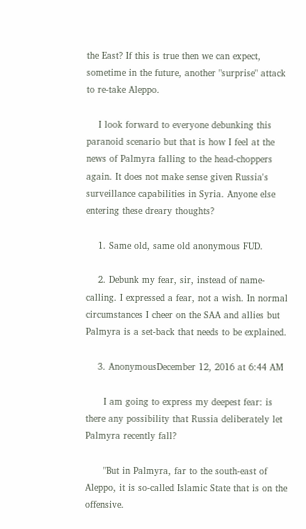the East? If this is true then we can expect, sometime in the future, another "surprise" attack to re-take Aleppo.

    I look forward to everyone debunking this paranoid scenario but that is how I feel at the news of Palmyra falling to the head-choppers again. It does not make sense given Russia's surveillance capabilities in Syria. Anyone else entering these dreary thoughts?

    1. Same old, same old anonymous FUD.

    2. Debunk my fear, sir, instead of name-calling. I expressed a fear, not a wish. In normal circumstances I cheer on the SAA and allies but Palmyra is a set-back that needs to be explained.

    3. AnonymousDecember 12, 2016 at 6:44 AM

      I am going to express my deepest fear: is there any possibility that Russia deliberately let Palmyra recently fall?

      "But in Palmyra, far to the south-east of Aleppo, it is so-called Islamic State that is on the offensive.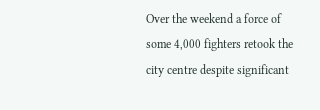Over the weekend a force of some 4,000 fighters retook the city centre despite significant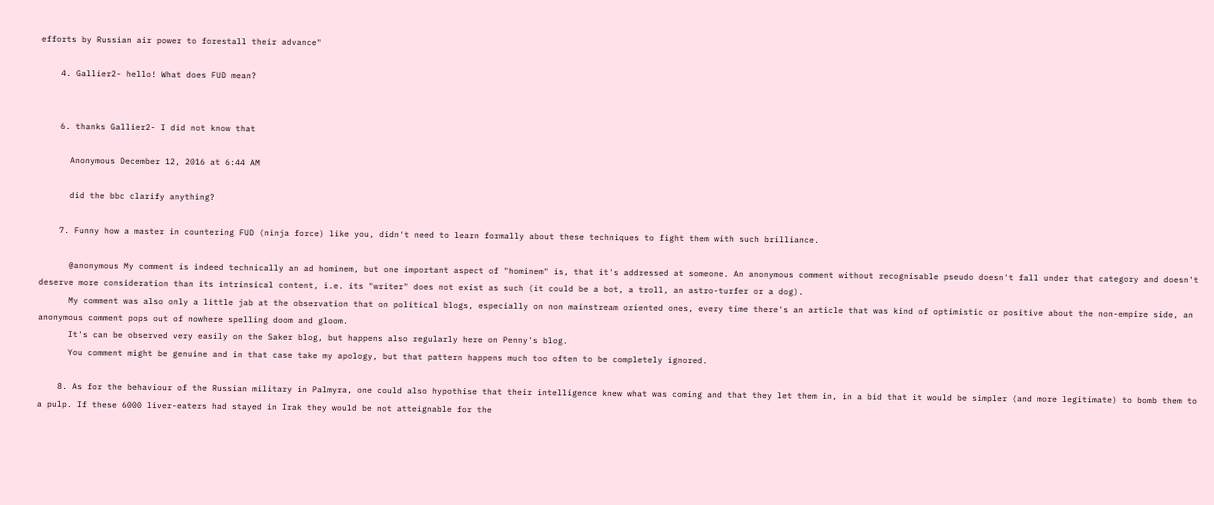efforts by Russian air power to forestall their advance"

    4. Gallier2- hello! What does FUD mean?


    6. thanks Gallier2- I did not know that

      Anonymous December 12, 2016 at 6:44 AM

      did the bbc clarify anything?

    7. Funny how a master in countering FUD (ninja force) like you, didn't need to learn formally about these techniques to fight them with such brilliance.

      @anonymous My comment is indeed technically an ad hominem, but one important aspect of "hominem" is, that it's addressed at someone. An anonymous comment without recognisable pseudo doesn't fall under that category and doesn't deserve more consideration than its intrinsical content, i.e. its "writer" does not exist as such (it could be a bot, a troll, an astro-turfer or a dog).
      My comment was also only a little jab at the observation that on political blogs, especially on non mainstream oriented ones, every time there's an article that was kind of optimistic or positive about the non-empire side, an anonymous comment pops out of nowhere spelling doom and gloom.
      It's can be observed very easily on the Saker blog, but happens also regularly here on Penny's blog.
      You comment might be genuine and in that case take my apology, but that pattern happens much too often to be completely ignored.

    8. As for the behaviour of the Russian military in Palmyra, one could also hypothise that their intelligence knew what was coming and that they let them in, in a bid that it would be simpler (and more legitimate) to bomb them to a pulp. If these 6000 liver-eaters had stayed in Irak they would be not atteignable for the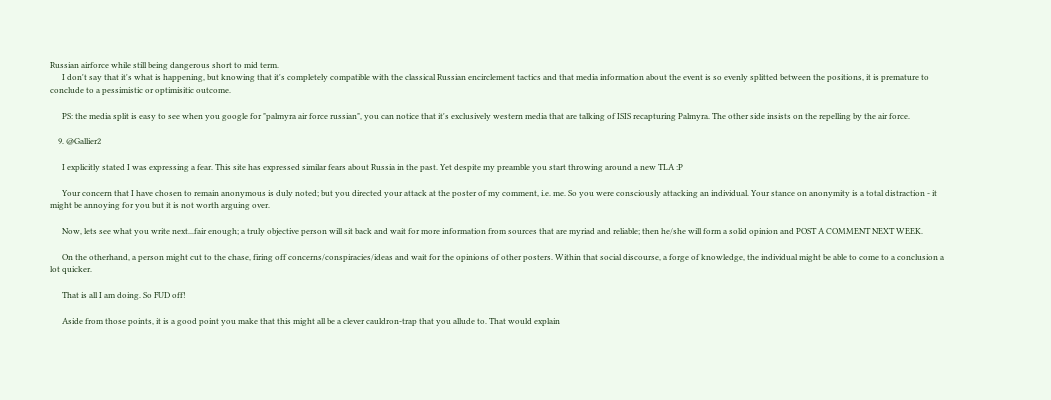Russian airforce while still being dangerous short to mid term.
      I don't say that it's what is happening, but knowing that it's completely compatible with the classical Russian encirclement tactics and that media information about the event is so evenly splitted between the positions, it is premature to conclude to a pessimistic or optimisitic outcome.

      PS: the media split is easy to see when you google for "palmyra air force russian", you can notice that it's exclusively western media that are talking of ISIS recapturing Palmyra. The other side insists on the repelling by the air force.

    9. @Gallier2

      I explicitly stated I was expressing a fear. This site has expressed similar fears about Russia in the past. Yet despite my preamble you start throwing around a new TLA :P

      Your concern that I have chosen to remain anonymous is duly noted; but you directed your attack at the poster of my comment, i.e. me. So you were consciously attacking an individual. Your stance on anonymity is a total distraction - it might be annoying for you but it is not worth arguing over.

      Now, lets see what you write next...fair enough; a truly objective person will sit back and wait for more information from sources that are myriad and reliable; then he/she will form a solid opinion and POST A COMMENT NEXT WEEK.

      On the otherhand, a person might cut to the chase, firing off concerns/conspiracies/ideas and wait for the opinions of other posters. Within that social discourse, a forge of knowledge, the individual might be able to come to a conclusion a lot quicker.

      That is all I am doing. So FUD off!

      Aside from those points, it is a good point you make that this might all be a clever cauldron-trap that you allude to. That would explain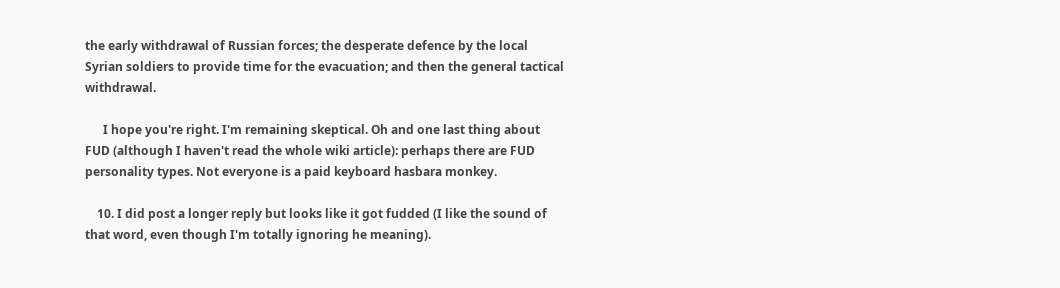the early withdrawal of Russian forces; the desperate defence by the local Syrian soldiers to provide time for the evacuation; and then the general tactical withdrawal.

      I hope you're right. I'm remaining skeptical. Oh and one last thing about FUD (although I haven't read the whole wiki article): perhaps there are FUD personality types. Not everyone is a paid keyboard hasbara monkey.

    10. I did post a longer reply but looks like it got fudded (I like the sound of that word, even though I'm totally ignoring he meaning).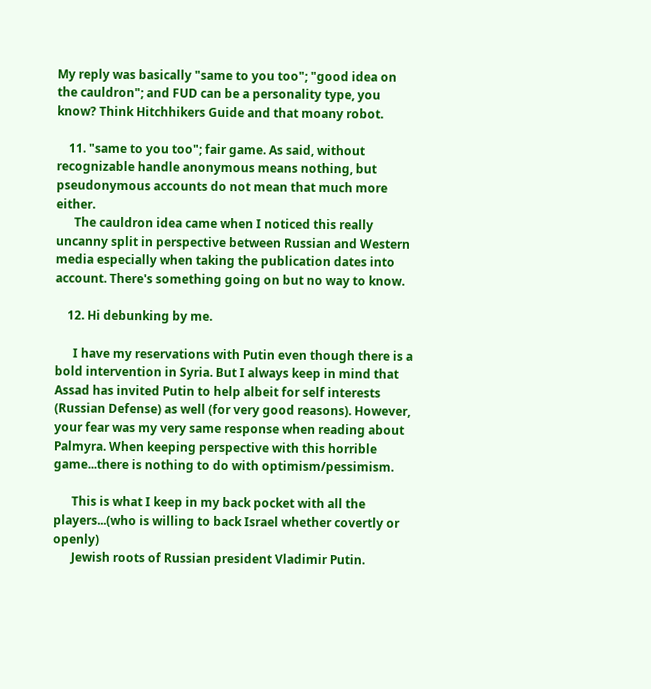My reply was basically "same to you too"; "good idea on the cauldron"; and FUD can be a personality type, you know? Think Hitchhikers Guide and that moany robot.

    11. "same to you too"; fair game. As said, without recognizable handle anonymous means nothing, but pseudonymous accounts do not mean that much more either.
      The cauldron idea came when I noticed this really uncanny split in perspective between Russian and Western media especially when taking the publication dates into account. There's something going on but no way to know.

    12. Hi debunking by me.

      I have my reservations with Putin even though there is a bold intervention in Syria. But I always keep in mind that Assad has invited Putin to help albeit for self interests (Russian Defense) as well (for very good reasons). However, your fear was my very same response when reading about Palmyra. When keeping perspective with this horrible game...there is nothing to do with optimism/pessimism.

      This is what I keep in my back pocket with all the players...(who is willing to back Israel whether covertly or openly)
      Jewish roots of Russian president Vladimir Putin.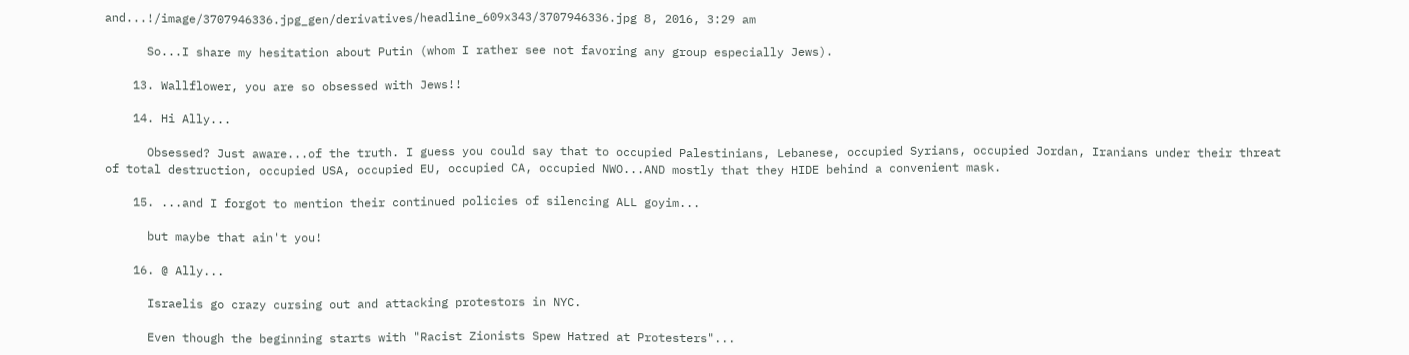and...!/image/3707946336.jpg_gen/derivatives/headline_609x343/3707946336.jpg 8, 2016, 3:29 am

      So...I share my hesitation about Putin (whom I rather see not favoring any group especially Jews).

    13. Wallflower, you are so obsessed with Jews!!

    14. Hi Ally...

      Obsessed? Just aware...of the truth. I guess you could say that to occupied Palestinians, Lebanese, occupied Syrians, occupied Jordan, Iranians under their threat of total destruction, occupied USA, occupied EU, occupied CA, occupied NWO...AND mostly that they HIDE behind a convenient mask.

    15. ...and I forgot to mention their continued policies of silencing ALL goyim...

      but maybe that ain't you!

    16. @ Ally...

      Israelis go crazy cursing out and attacking protestors in NYC.

      Even though the beginning starts with "Racist Zionists Spew Hatred at Protesters"...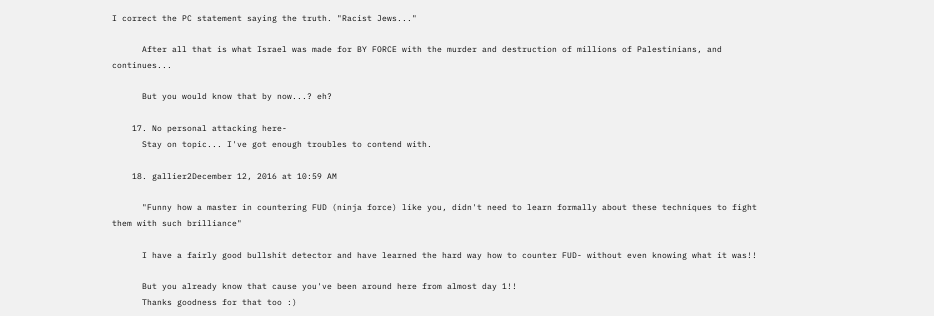I correct the PC statement saying the truth. "Racist Jews..."

      After all that is what Israel was made for BY FORCE with the murder and destruction of millions of Palestinians, and continues...

      But you would know that by now...? eh?

    17. No personal attacking here-
      Stay on topic... I've got enough troubles to contend with.

    18. gallier2December 12, 2016 at 10:59 AM

      "Funny how a master in countering FUD (ninja force) like you, didn't need to learn formally about these techniques to fight them with such brilliance"

      I have a fairly good bullshit detector and have learned the hard way how to counter FUD- without even knowing what it was!!

      But you already know that cause you've been around here from almost day 1!!
      Thanks goodness for that too :)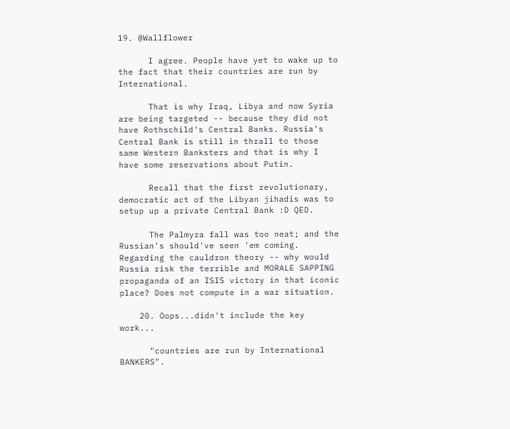19. @Wallflower

      I agree. People have yet to wake up to the fact that their countries are run by International.

      That is why Iraq, Libya and now Syria are being targeted -- because they did not have Rothschild's Central Banks. Russia's Central Bank is still in thrall to those same Western Banksters and that is why I have some reservations about Putin.

      Recall that the first revolutionary, democratic act of the Libyan jihadis was to setup up a private Central Bank :D QED.

      The Palmyra fall was too neat; and the Russian's should've seen 'em coming. Regarding the cauldron theory -- why would Russia risk the terrible and MORALE SAPPING propaganda of an ISIS victory in that iconic place? Does not compute in a war situation.

    20. Oops...didn't include the key work...

      "countries are run by International BANKERS".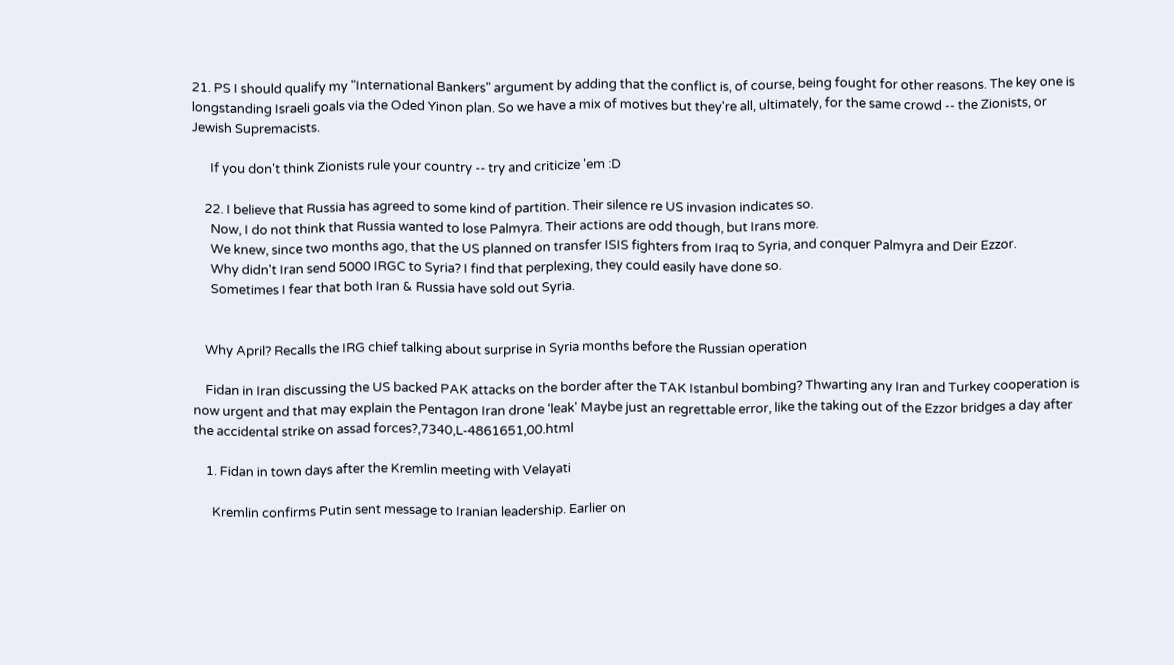21. PS I should qualify my "International Bankers" argument by adding that the conflict is, of course, being fought for other reasons. The key one is longstanding Israeli goals via the Oded Yinon plan. So we have a mix of motives but they're all, ultimately, for the same crowd -- the Zionists, or Jewish Supremacists.

      If you don't think Zionists rule your country -- try and criticize 'em :D

    22. I believe that Russia has agreed to some kind of partition. Their silence re US invasion indicates so.
      Now, I do not think that Russia wanted to lose Palmyra. Their actions are odd though, but Irans more.
      We knew, since two months ago, that the US planned on transfer ISIS fighters from Iraq to Syria, and conquer Palmyra and Deir Ezzor.
      Why didn't Iran send 5000 IRGC to Syria? I find that perplexing, they could easily have done so.
      Sometimes I fear that both Iran & Russia have sold out Syria.


    Why April? Recalls the IRG chief talking about surprise in Syria months before the Russian operation

    Fidan in Iran discussing the US backed PAK attacks on the border after the TAK Istanbul bombing? Thwarting any Iran and Turkey cooperation is now urgent and that may explain the Pentagon Iran drone ‘leak' Maybe just an regrettable error, like the taking out of the Ezzor bridges a day after the accidental strike on assad forces?,7340,L-4861651,00.html

    1. Fidan in town days after the Kremlin meeting with Velayati

      Kremlin confirms Putin sent message to Iranian leadership. Earlier on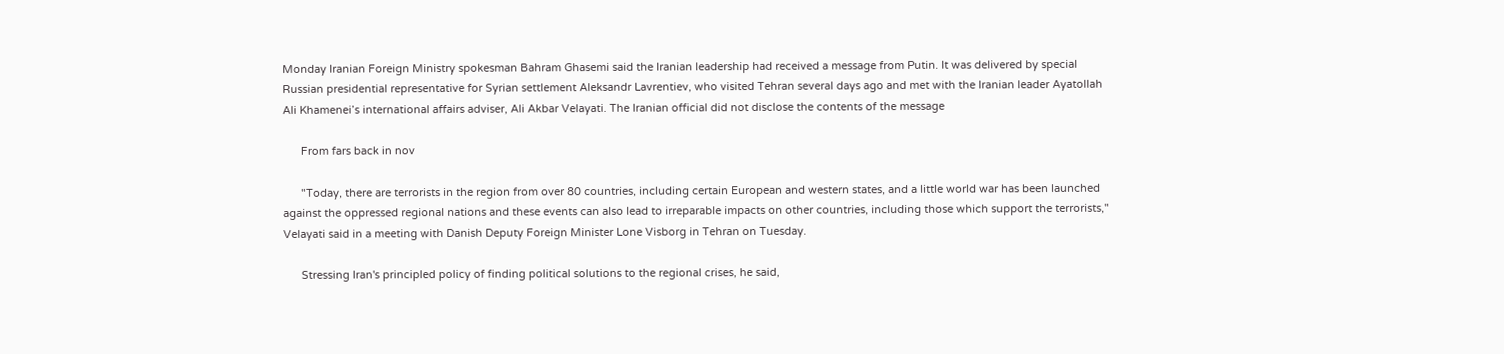Monday Iranian Foreign Ministry spokesman Bahram Ghasemi said the Iranian leadership had received a message from Putin. It was delivered by special Russian presidential representative for Syrian settlement Aleksandr Lavrentiev, who visited Tehran several days ago and met with the Iranian leader Ayatollah Ali Khamenei’s international affairs adviser, Ali Akbar Velayati. The Iranian official did not disclose the contents of the message

      From fars back in nov

      "Today, there are terrorists in the region from over 80 countries, including certain European and western states, and a little world war has been launched against the oppressed regional nations and these events can also lead to irreparable impacts on other countries, including those which support the terrorists," Velayati said in a meeting with Danish Deputy Foreign Minister Lone Visborg in Tehran on Tuesday.

      Stressing Iran's principled policy of finding political solutions to the regional crises, he said,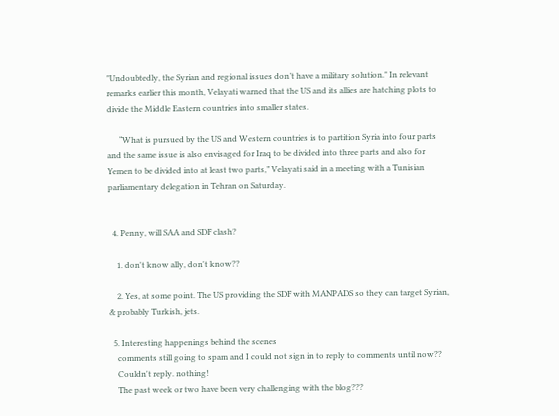"Undoubtedly, the Syrian and regional issues don’t have a military solution." In relevant remarks earlier this month, Velayati warned that the US and its allies are hatching plots to divide the Middle Eastern countries into smaller states.

      “What is pursued by the US and Western countries is to partition Syria into four parts and the same issue is also envisaged for Iraq to be divided into three parts and also for Yemen to be divided into at least two parts,” Velayati said in a meeting with a Tunisian parliamentary delegation in Tehran on Saturday.


  4. Penny, will SAA and SDF clash?

    1. don't know ally, don't know??

    2. Yes, at some point. The US providing the SDF with MANPADS so they can target Syrian, & probably Turkish, jets.

  5. Interesting happenings behind the scenes
    comments still going to spam and I could not sign in to reply to comments until now??
    Couldn't reply. nothing!
    The past week or two have been very challenging with the blog???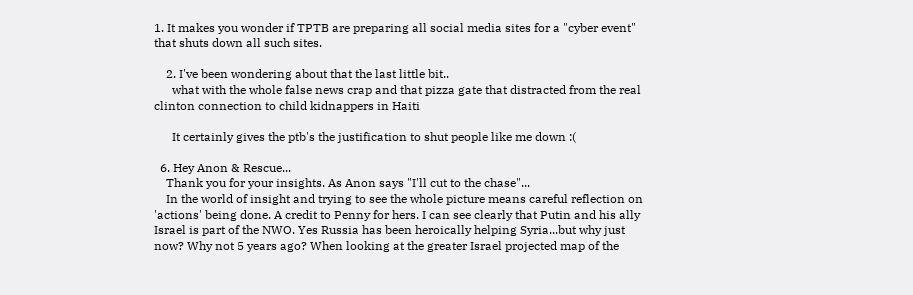1. It makes you wonder if TPTB are preparing all social media sites for a "cyber event" that shuts down all such sites.

    2. I've been wondering about that the last little bit..
      what with the whole false news crap and that pizza gate that distracted from the real clinton connection to child kidnappers in Haiti

      It certainly gives the ptb's the justification to shut people like me down :(

  6. Hey Anon & Rescue...
    Thank you for your insights. As Anon says "I'll cut to the chase"...
    In the world of insight and trying to see the whole picture means careful reflection on 'actions' being done. A credit to Penny for hers. I can see clearly that Putin and his ally Israel is part of the NWO. Yes Russia has been heroically helping Syria...but why just now? Why not 5 years ago? When looking at the greater Israel projected map of the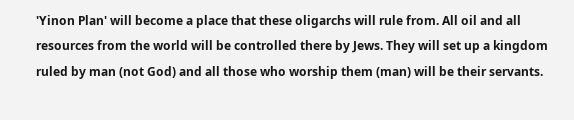'Yinon Plan' will become a place that these oligarchs will rule from. All oil and all resources from the world will be controlled there by Jews. They will set up a kingdom ruled by man (not God) and all those who worship them (man) will be their servants.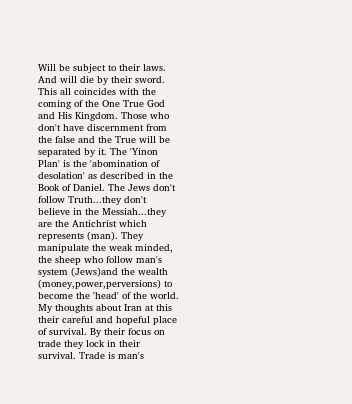Will be subject to their laws. And will die by their sword. This all coincides with the coming of the One True God and His Kingdom. Those who don't have discernment from the false and the True will be separated by it. The 'Yinon Plan' is the 'abomination of desolation' as described in the Book of Daniel. The Jews don't follow Truth...they don't believe in the Messiah...they are the Antichrist which represents (man). They manipulate the weak minded, the sheep who follow man's system (Jews)and the wealth (money,power,perversions) to become the 'head' of the world. My thoughts about Iran at this their careful and hopeful place of survival. By their focus on trade they lock in their survival. Trade is man's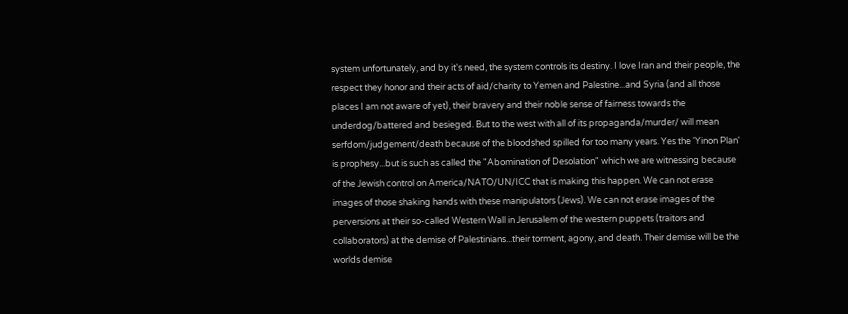system unfortunately, and by it's need, the system controls its destiny. I love Iran and their people, the respect they honor and their acts of aid/charity to Yemen and Palestine...and Syria (and all those places I am not aware of yet), their bravery and their noble sense of fairness towards the underdog/battered and besieged. But to the west with all of its propaganda/murder/ will mean serfdom/judgement/death because of the bloodshed spilled for too many years. Yes the 'Yinon Plan' is prophesy...but is such as called the "Abomination of Desolation" which we are witnessing because of the Jewish control on America/NATO/UN/ICC that is making this happen. We can not erase images of those shaking hands with these manipulators (Jews). We can not erase images of the perversions at their so-called Western Wall in Jerusalem of the western puppets (traitors and collaborators) at the demise of Palestinians...their torment, agony, and death. Their demise will be the worlds demise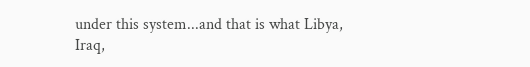under this system...and that is what Libya, Iraq,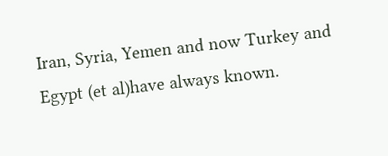Iran, Syria, Yemen and now Turkey and Egypt (et al)have always known.